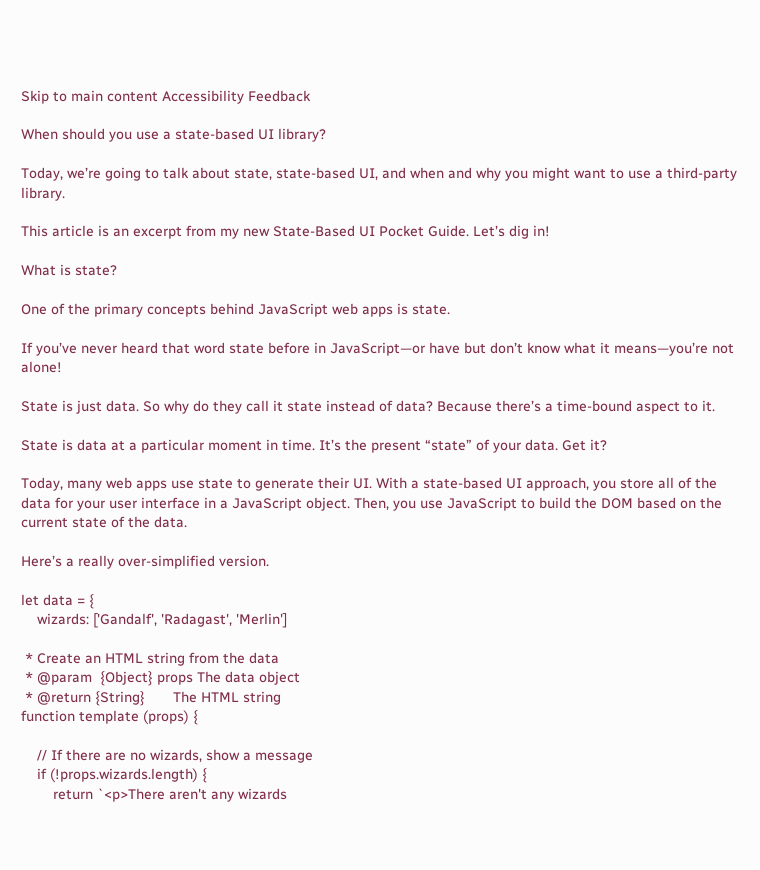Skip to main content Accessibility Feedback

When should you use a state-based UI library?

Today, we’re going to talk about state, state-based UI, and when and why you might want to use a third-party library.

This article is an excerpt from my new State-Based UI Pocket Guide. Let’s dig in!

What is state?

One of the primary concepts behind JavaScript web apps is state.

If you’ve never heard that word state before in JavaScript—or have but don’t know what it means—you’re not alone!

State is just data. So why do they call it state instead of data? Because there’s a time-bound aspect to it.

State is data at a particular moment in time. It’s the present “state” of your data. Get it?

Today, many web apps use state to generate their UI. With a state-based UI approach, you store all of the data for your user interface in a JavaScript object. Then, you use JavaScript to build the DOM based on the current state of the data.

Here’s a really over-simplified version.

let data = {
    wizards: ['Gandalf', 'Radagast', 'Merlin']

 * Create an HTML string from the data
 * @param  {Object} props The data object
 * @return {String}       The HTML string
function template (props) {

    // If there are no wizards, show a message
    if (!props.wizards.length) {
        return `<p>There aren't any wizards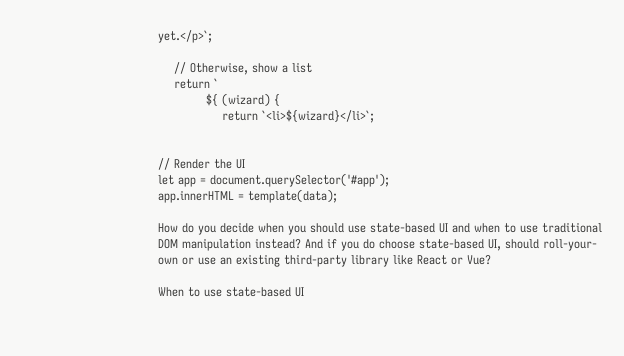yet.</p>`;

    // Otherwise, show a list
    return `
            ${ (wizard) {
                return `<li>${wizard}</li>`;


// Render the UI
let app = document.querySelector('#app');
app.innerHTML = template(data);

How do you decide when you should use state-based UI and when to use traditional DOM manipulation instead? And if you do choose state-based UI, should roll-your-own or use an existing third-party library like React or Vue?

When to use state-based UI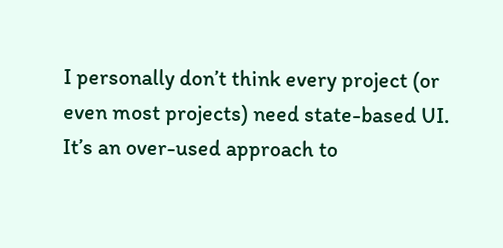I personally don’t think every project (or even most projects) need state-based UI. It’s an over-used approach to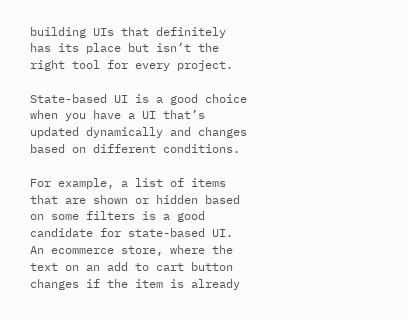building UIs that definitely has its place but isn’t the right tool for every project.

State-based UI is a good choice when you have a UI that’s updated dynamically and changes based on different conditions.

For example, a list of items that are shown or hidden based on some filters is a good candidate for state-based UI. An ecommerce store, where the text on an add to cart button changes if the item is already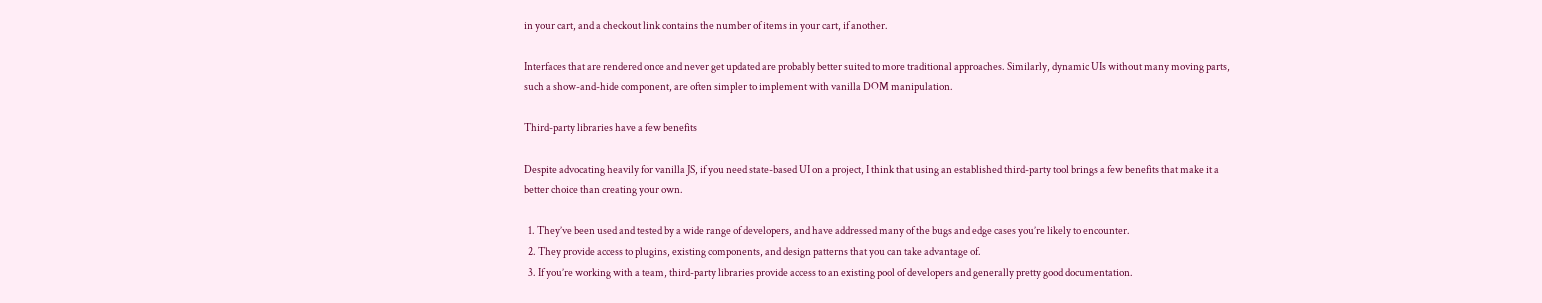in your cart, and a checkout link contains the number of items in your cart, if another.

Interfaces that are rendered once and never get updated are probably better suited to more traditional approaches. Similarly, dynamic UIs without many moving parts, such a show-and-hide component, are often simpler to implement with vanilla DOM manipulation.

Third-party libraries have a few benefits

Despite advocating heavily for vanilla JS, if you need state-based UI on a project, I think that using an established third-party tool brings a few benefits that make it a better choice than creating your own.

  1. They’ve been used and tested by a wide range of developers, and have addressed many of the bugs and edge cases you’re likely to encounter.
  2. They provide access to plugins, existing components, and design patterns that you can take advantage of.
  3. If you’re working with a team, third-party libraries provide access to an existing pool of developers and generally pretty good documentation.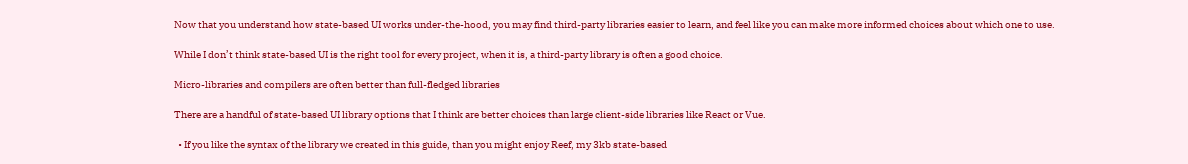Now that you understand how state-based UI works under-the-hood, you may find third-party libraries easier to learn, and feel like you can make more informed choices about which one to use.

While I don’t think state-based UI is the right tool for every project, when it is, a third-party library is often a good choice.

Micro-libraries and compilers are often better than full-fledged libraries

There are a handful of state-based UI library options that I think are better choices than large client-side libraries like React or Vue.

  • If you like the syntax of the library we created in this guide, than you might enjoy Reef, my 3kb state-based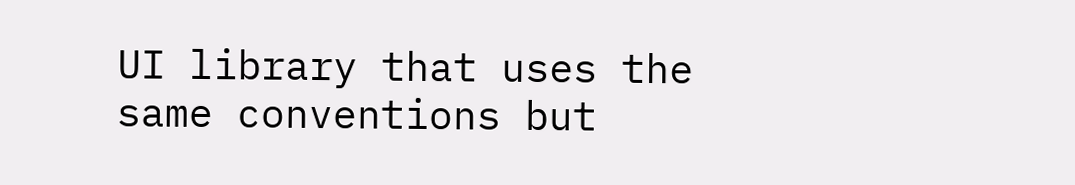UI library that uses the same conventions but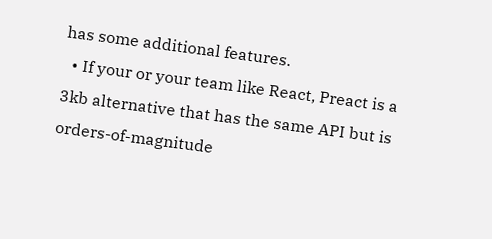has some additional features.
  • If your or your team like React, Preact is a 3kb alternative that has the same API but is orders-of-magnitude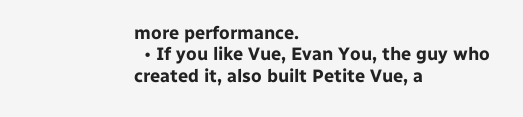more performance.
  • If you like Vue, Evan You, the guy who created it, also built Petite Vue, a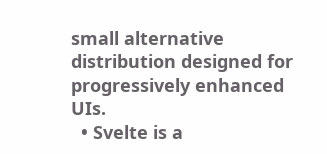small alternative distribution designed for progressively enhanced UIs.
  • Svelte is a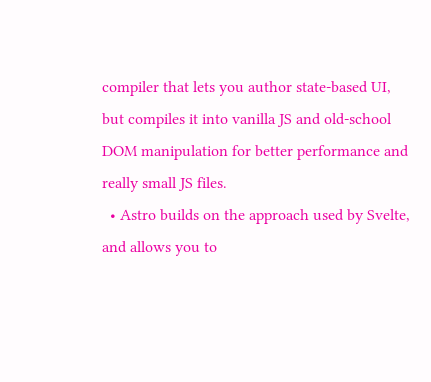compiler that lets you author state-based UI, but compiles it into vanilla JS and old-school DOM manipulation for better performance and really small JS files.
  • Astro builds on the approach used by Svelte, and allows you to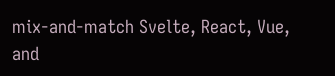mix-and-match Svelte, React, Vue, and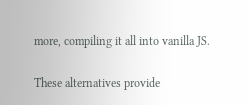more, compiling it all into vanilla JS.

These alternatives provide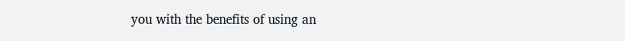you with the benefits of using an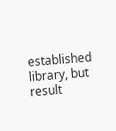established library, but result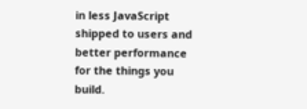in less JavaScript shipped to users and better performance for the things you build.